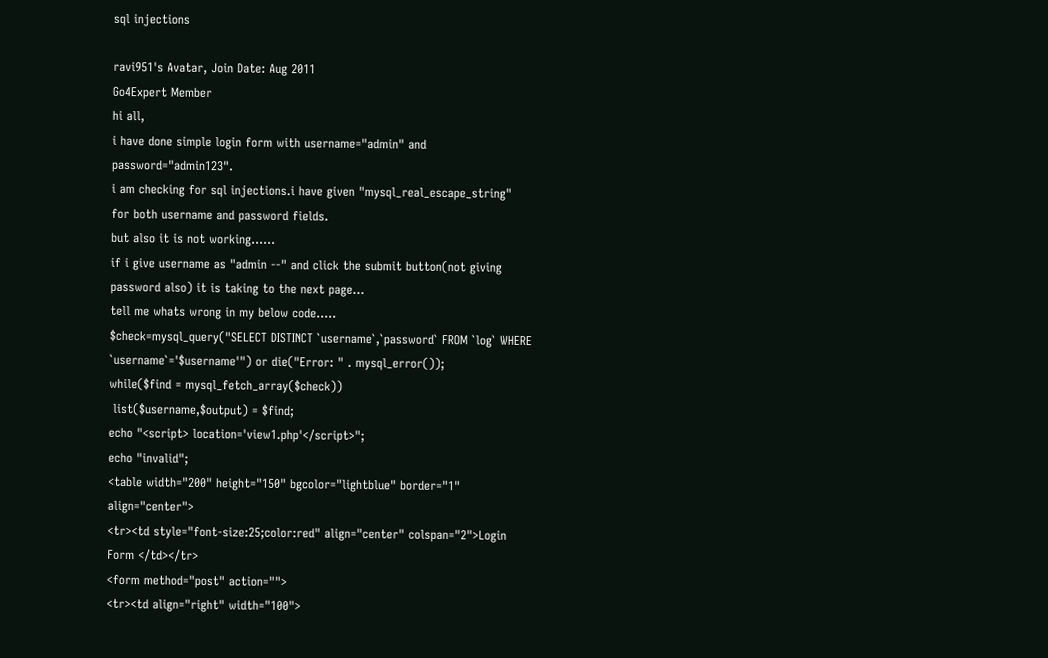sql injections

ravi951's Avatar, Join Date: Aug 2011
Go4Expert Member
hi all,
i have done simple login form with username="admin" and password="admin123".
i am checking for sql injections.i have given "mysql_real_escape_string"
for both username and password fields.
but also it is not working......
if i give username as "admin --" and click the submit button(not giving password also) it is taking to the next page...
tell me whats wrong in my below code.....
$check=mysql_query("SELECT DISTINCT `username`,`password` FROM `log` WHERE `username`='$username'") or die("Error: " . mysql_error());
while($find = mysql_fetch_array($check))
 list($username,$output) = $find;
echo "<script> location='view1.php'</script>";
echo "invalid";
<table width="200" height="150" bgcolor="lightblue" border="1" align="center">
<tr><td style="font-size:25;color:red" align="center" colspan="2">Login Form </td></tr>
<form method="post" action="">
<tr><td align="right" width="100">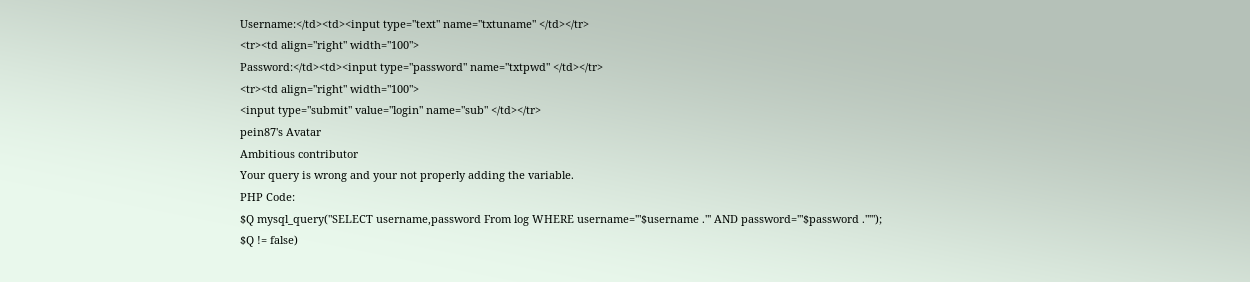Username:</td><td><input type="text" name="txtuname" </td></tr>
<tr><td align="right" width="100">
Password:</td><td><input type="password" name="txtpwd" </td></tr>
<tr><td align="right" width="100">
<input type="submit" value="login" name="sub" </td></tr>
pein87's Avatar
Ambitious contributor
Your query is wrong and your not properly adding the variable.
PHP Code:
$Q mysql_query("SELECT username,password From log WHERE username='"$username ."' AND password='"$password ."'");
$Q != false)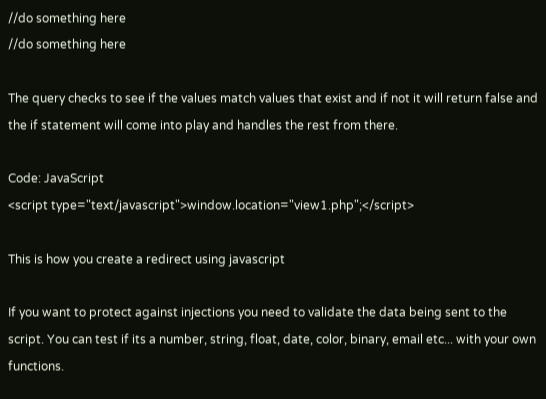//do something here
//do something here

The query checks to see if the values match values that exist and if not it will return false and the if statement will come into play and handles the rest from there.

Code: JavaScript
<script type="text/javascript">window.location="view1.php";</script>

This is how you create a redirect using javascript

If you want to protect against injections you need to validate the data being sent to the script. You can test if its a number, string, float, date, color, binary, email etc... with your own functions.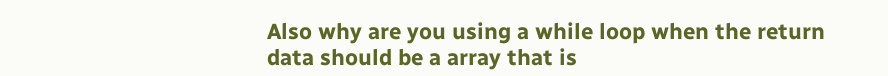Also why are you using a while loop when the return data should be a array that is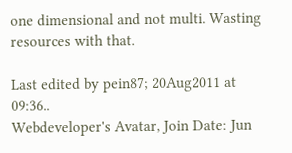one dimensional and not multi. Wasting resources with that.

Last edited by pein87; 20Aug2011 at 09:36..
Webdeveloper's Avatar, Join Date: Jun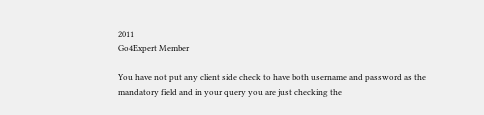2011
Go4Expert Member

You have not put any client side check to have both username and password as the mandatory field and in your query you are just checking the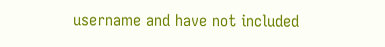username and have not included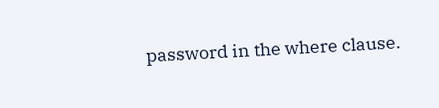password in the where clause.